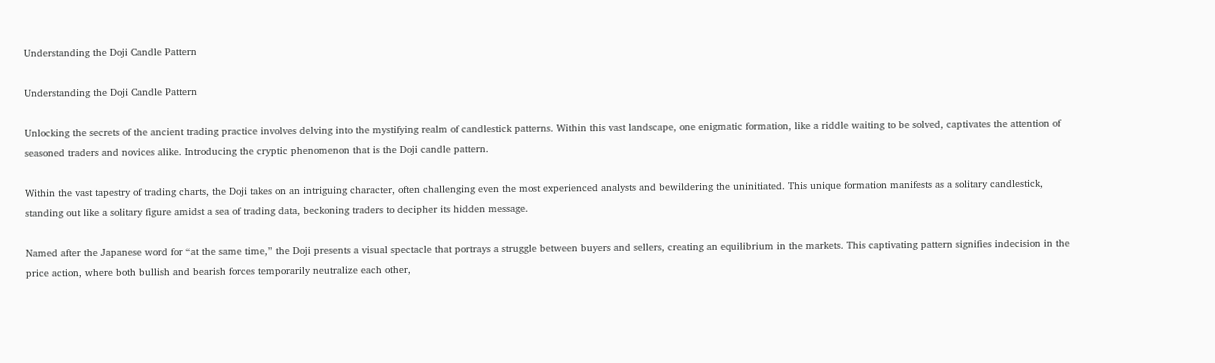Understanding the Doji Candle Pattern

Understanding the Doji Candle Pattern

Unlocking the secrets of the ancient trading practice involves delving into the mystifying realm of candlestick patterns. Within this vast landscape, one enigmatic formation, like a riddle waiting to be solved, captivates the attention of seasoned traders and novices alike. Introducing the cryptic phenomenon that is the Doji candle pattern.

Within the vast tapestry of trading charts, the Doji takes on an intriguing character, often challenging even the most experienced analysts and bewildering the uninitiated. This unique formation manifests as a solitary candlestick, standing out like a solitary figure amidst a sea of trading data, beckoning traders to decipher its hidden message.

Named after the Japanese word for “at the same time,” the Doji presents a visual spectacle that portrays a struggle between buyers and sellers, creating an equilibrium in the markets. This captivating pattern signifies indecision in the price action, where both bullish and bearish forces temporarily neutralize each other,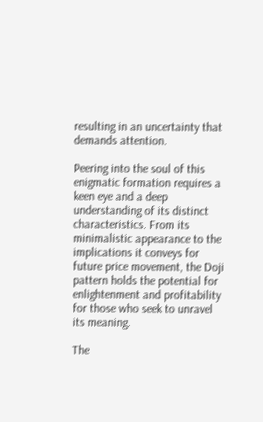resulting in an uncertainty that demands attention.

Peering into the soul of this enigmatic formation requires a keen eye and a deep understanding of its distinct characteristics. From its minimalistic appearance to the implications it conveys for future price movement, the Doji pattern holds the potential for enlightenment and profitability for those who seek to unravel its meaning.

The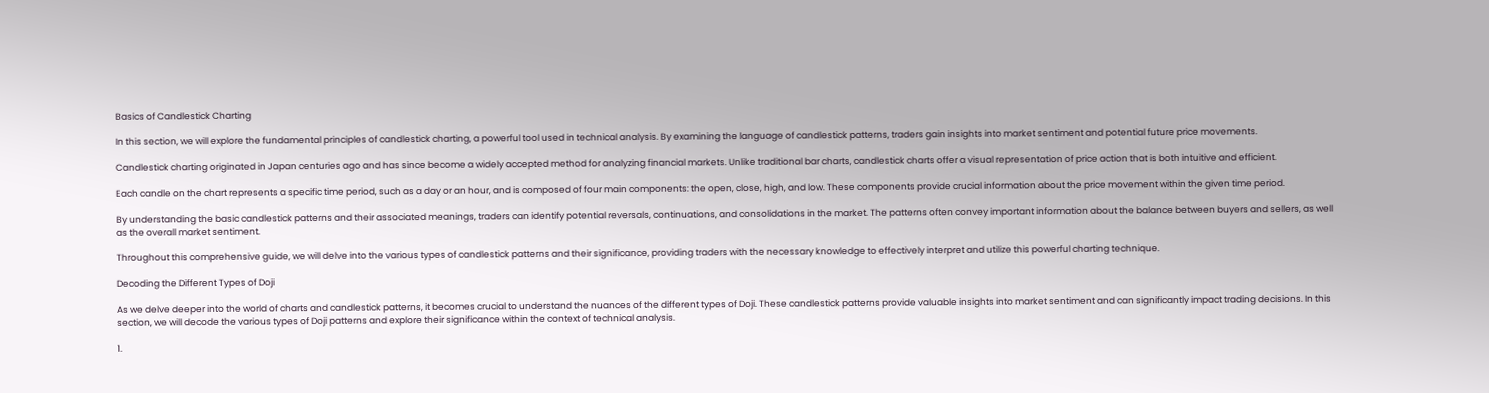Basics of Candlestick Charting

In this section, we will explore the fundamental principles of candlestick charting, a powerful tool used in technical analysis. By examining the language of candlestick patterns, traders gain insights into market sentiment and potential future price movements.

Candlestick charting originated in Japan centuries ago and has since become a widely accepted method for analyzing financial markets. Unlike traditional bar charts, candlestick charts offer a visual representation of price action that is both intuitive and efficient.

Each candle on the chart represents a specific time period, such as a day or an hour, and is composed of four main components: the open, close, high, and low. These components provide crucial information about the price movement within the given time period.

By understanding the basic candlestick patterns and their associated meanings, traders can identify potential reversals, continuations, and consolidations in the market. The patterns often convey important information about the balance between buyers and sellers, as well as the overall market sentiment.

Throughout this comprehensive guide, we will delve into the various types of candlestick patterns and their significance, providing traders with the necessary knowledge to effectively interpret and utilize this powerful charting technique.

Decoding the Different Types of Doji

As we delve deeper into the world of charts and candlestick patterns, it becomes crucial to understand the nuances of the different types of Doji. These candlestick patterns provide valuable insights into market sentiment and can significantly impact trading decisions. In this section, we will decode the various types of Doji patterns and explore their significance within the context of technical analysis.

1.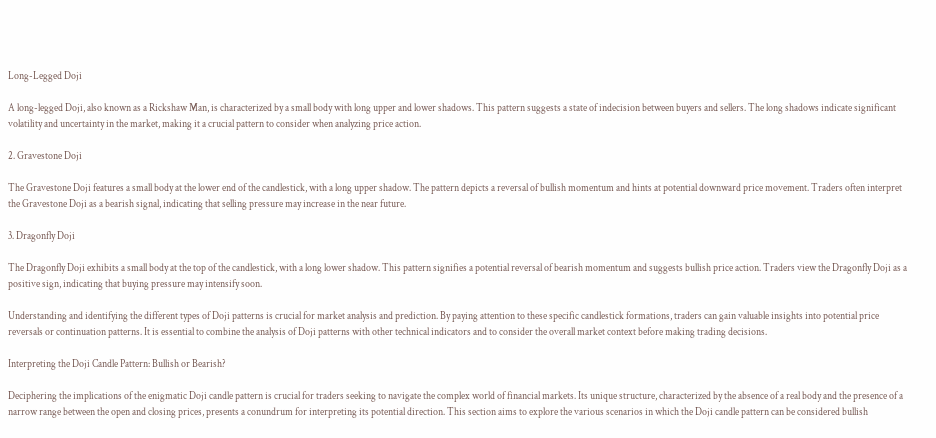Long-Legged Doji

A long-legged Doji, also known as a Rickshaw Man, is characterized by a small body with long upper and lower shadows. This pattern suggests a state of indecision between buyers and sellers. The long shadows indicate significant volatility and uncertainty in the market, making it a crucial pattern to consider when analyzing price action.

2. Gravestone Doji

The Gravestone Doji features a small body at the lower end of the candlestick, with a long upper shadow. The pattern depicts a reversal of bullish momentum and hints at potential downward price movement. Traders often interpret the Gravestone Doji as a bearish signal, indicating that selling pressure may increase in the near future.

3. Dragonfly Doji

The Dragonfly Doji exhibits a small body at the top of the candlestick, with a long lower shadow. This pattern signifies a potential reversal of bearish momentum and suggests bullish price action. Traders view the Dragonfly Doji as a positive sign, indicating that buying pressure may intensify soon.

Understanding and identifying the different types of Doji patterns is crucial for market analysis and prediction. By paying attention to these specific candlestick formations, traders can gain valuable insights into potential price reversals or continuation patterns. It is essential to combine the analysis of Doji patterns with other technical indicators and to consider the overall market context before making trading decisions.

Interpreting the Doji Candle Pattern: Bullish or Bearish?

Deciphering the implications of the enigmatic Doji candle pattern is crucial for traders seeking to navigate the complex world of financial markets. Its unique structure, characterized by the absence of a real body and the presence of a narrow range between the open and closing prices, presents a conundrum for interpreting its potential direction. This section aims to explore the various scenarios in which the Doji candle pattern can be considered bullish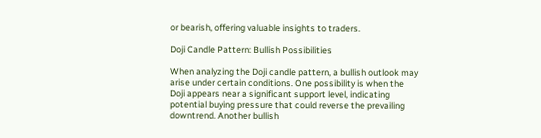or bearish, offering valuable insights to traders.

Doji Candle Pattern: Bullish Possibilities

When analyzing the Doji candle pattern, a bullish outlook may arise under certain conditions. One possibility is when the Doji appears near a significant support level, indicating potential buying pressure that could reverse the prevailing downtrend. Another bullish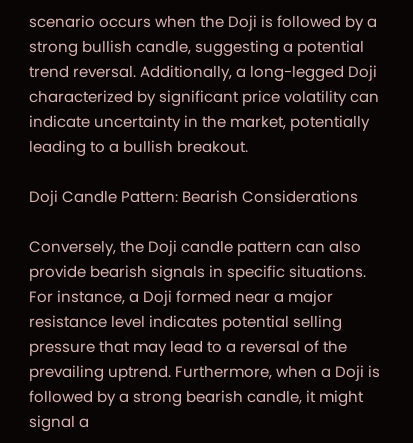scenario occurs when the Doji is followed by a strong bullish candle, suggesting a potential trend reversal. Additionally, a long-legged Doji characterized by significant price volatility can indicate uncertainty in the market, potentially leading to a bullish breakout.

Doji Candle Pattern: Bearish Considerations

Conversely, the Doji candle pattern can also provide bearish signals in specific situations. For instance, a Doji formed near a major resistance level indicates potential selling pressure that may lead to a reversal of the prevailing uptrend. Furthermore, when a Doji is followed by a strong bearish candle, it might signal a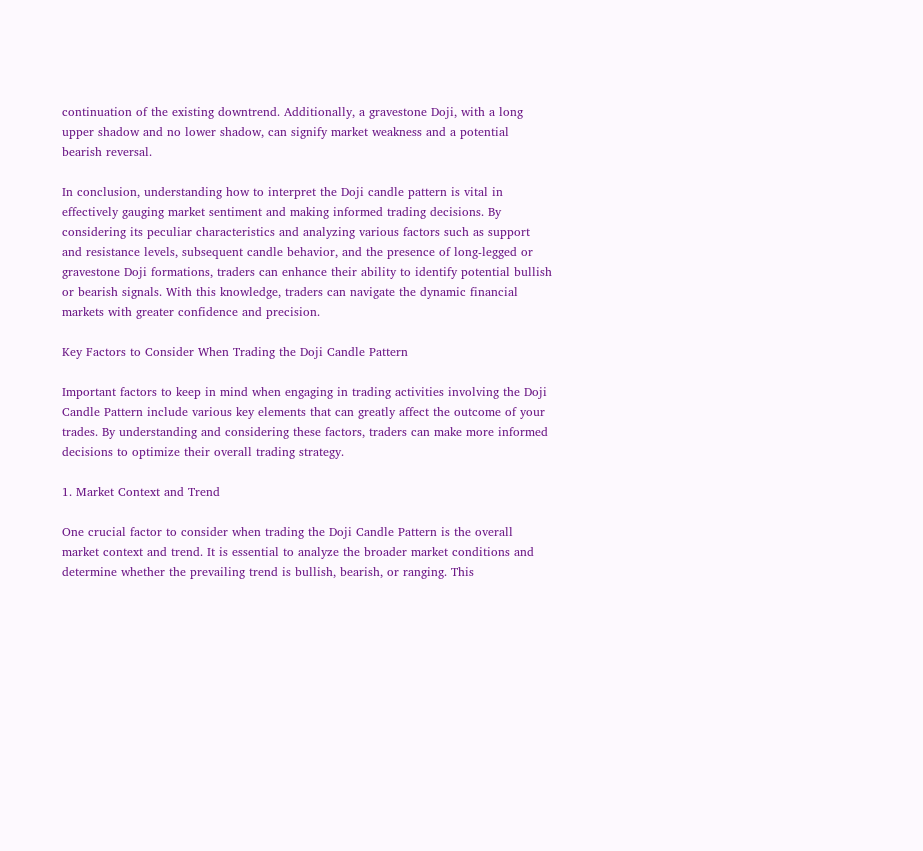continuation of the existing downtrend. Additionally, a gravestone Doji, with a long upper shadow and no lower shadow, can signify market weakness and a potential bearish reversal.

In conclusion, understanding how to interpret the Doji candle pattern is vital in effectively gauging market sentiment and making informed trading decisions. By considering its peculiar characteristics and analyzing various factors such as support and resistance levels, subsequent candle behavior, and the presence of long-legged or gravestone Doji formations, traders can enhance their ability to identify potential bullish or bearish signals. With this knowledge, traders can navigate the dynamic financial markets with greater confidence and precision.

Key Factors to Consider When Trading the Doji Candle Pattern

Important factors to keep in mind when engaging in trading activities involving the Doji Candle Pattern include various key elements that can greatly affect the outcome of your trades. By understanding and considering these factors, traders can make more informed decisions to optimize their overall trading strategy.

1. Market Context and Trend

One crucial factor to consider when trading the Doji Candle Pattern is the overall market context and trend. It is essential to analyze the broader market conditions and determine whether the prevailing trend is bullish, bearish, or ranging. This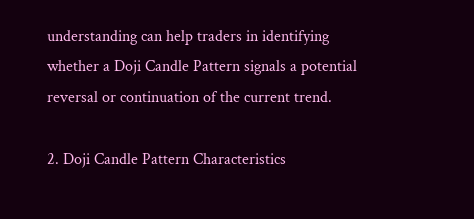understanding can help traders in identifying whether a Doji Candle Pattern signals a potential reversal or continuation of the current trend.

2. Doji Candle Pattern Characteristics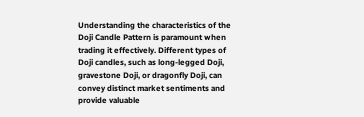Understanding the characteristics of the Doji Candle Pattern is paramount when trading it effectively. Different types of Doji candles, such as long-legged Doji, gravestone Doji, or dragonfly Doji, can convey distinct market sentiments and provide valuable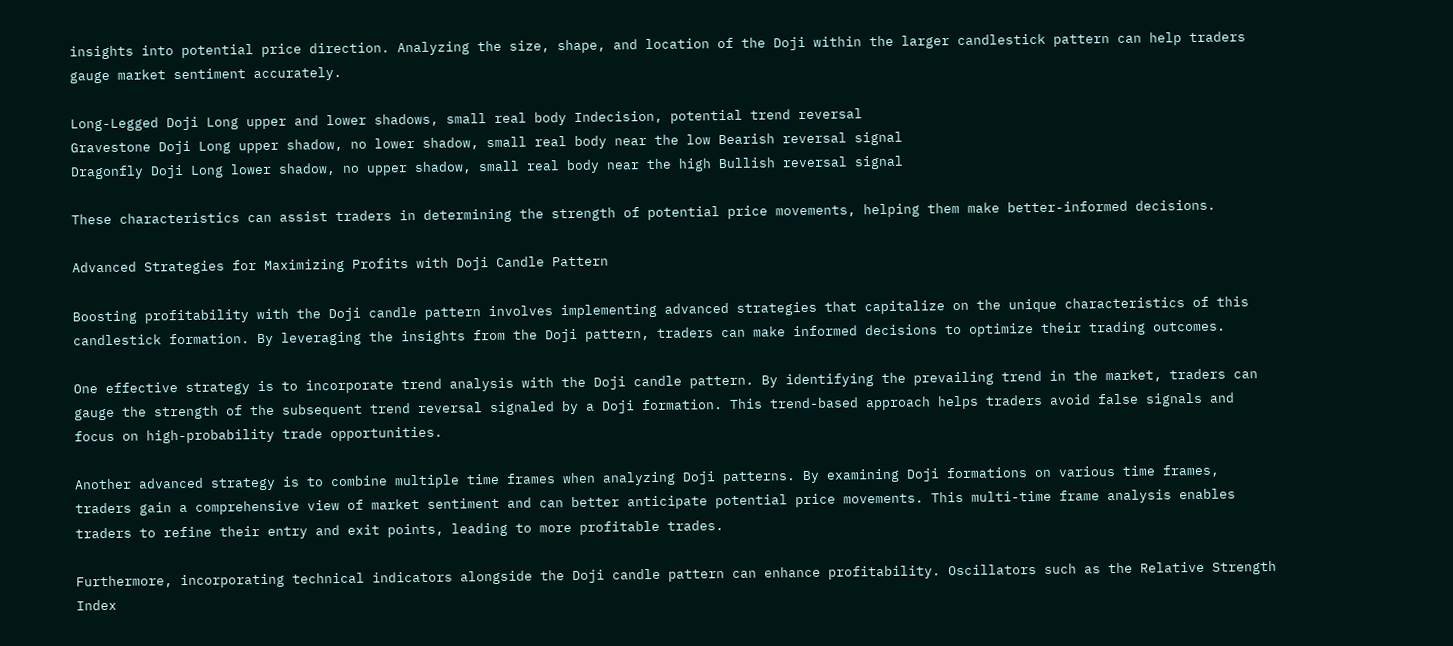insights into potential price direction. Analyzing the size, shape, and location of the Doji within the larger candlestick pattern can help traders gauge market sentiment accurately.

Long-Legged Doji Long upper and lower shadows, small real body Indecision, potential trend reversal
Gravestone Doji Long upper shadow, no lower shadow, small real body near the low Bearish reversal signal
Dragonfly Doji Long lower shadow, no upper shadow, small real body near the high Bullish reversal signal

These characteristics can assist traders in determining the strength of potential price movements, helping them make better-informed decisions.

Advanced Strategies for Maximizing Profits with Doji Candle Pattern

Boosting profitability with the Doji candle pattern involves implementing advanced strategies that capitalize on the unique characteristics of this candlestick formation. By leveraging the insights from the Doji pattern, traders can make informed decisions to optimize their trading outcomes.

One effective strategy is to incorporate trend analysis with the Doji candle pattern. By identifying the prevailing trend in the market, traders can gauge the strength of the subsequent trend reversal signaled by a Doji formation. This trend-based approach helps traders avoid false signals and focus on high-probability trade opportunities.

Another advanced strategy is to combine multiple time frames when analyzing Doji patterns. By examining Doji formations on various time frames, traders gain a comprehensive view of market sentiment and can better anticipate potential price movements. This multi-time frame analysis enables traders to refine their entry and exit points, leading to more profitable trades.

Furthermore, incorporating technical indicators alongside the Doji candle pattern can enhance profitability. Oscillators such as the Relative Strength Index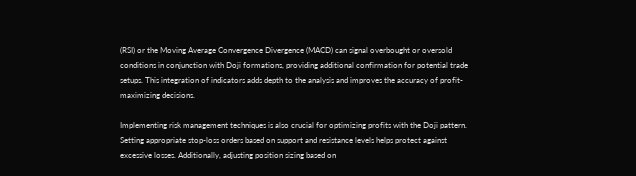(RSI) or the Moving Average Convergence Divergence (MACD) can signal overbought or oversold conditions in conjunction with Doji formations, providing additional confirmation for potential trade setups. This integration of indicators adds depth to the analysis and improves the accuracy of profit-maximizing decisions.

Implementing risk management techniques is also crucial for optimizing profits with the Doji pattern. Setting appropriate stop-loss orders based on support and resistance levels helps protect against excessive losses. Additionally, adjusting position sizing based on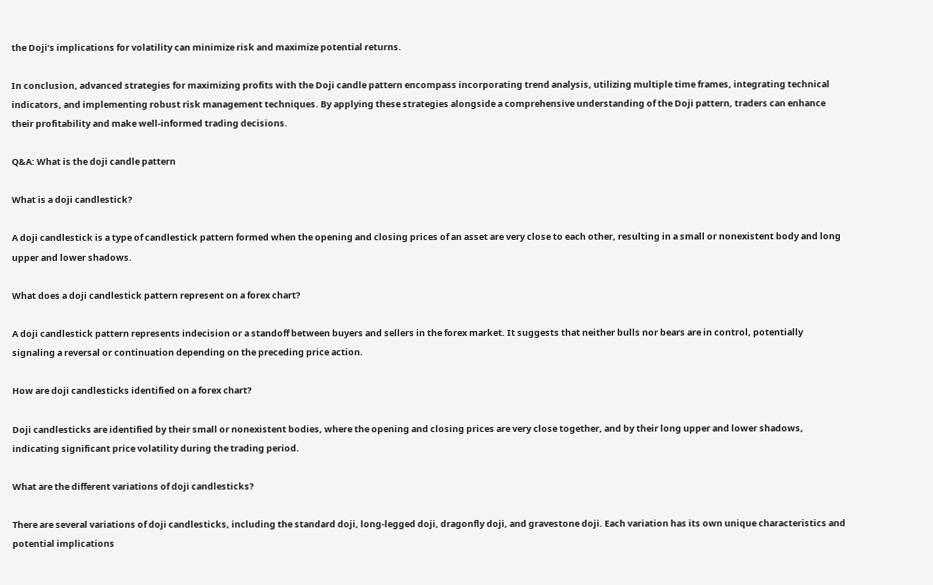the Doji’s implications for volatility can minimize risk and maximize potential returns.

In conclusion, advanced strategies for maximizing profits with the Doji candle pattern encompass incorporating trend analysis, utilizing multiple time frames, integrating technical indicators, and implementing robust risk management techniques. By applying these strategies alongside a comprehensive understanding of the Doji pattern, traders can enhance their profitability and make well-informed trading decisions.

Q&A: What is the doji candle pattern

What is a doji candlestick?

A doji candlestick is a type of candlestick pattern formed when the opening and closing prices of an asset are very close to each other, resulting in a small or nonexistent body and long upper and lower shadows.

What does a doji candlestick pattern represent on a forex chart?

A doji candlestick pattern represents indecision or a standoff between buyers and sellers in the forex market. It suggests that neither bulls nor bears are in control, potentially signaling a reversal or continuation depending on the preceding price action.

How are doji candlesticks identified on a forex chart?

Doji candlesticks are identified by their small or nonexistent bodies, where the opening and closing prices are very close together, and by their long upper and lower shadows, indicating significant price volatility during the trading period.

What are the different variations of doji candlesticks?

There are several variations of doji candlesticks, including the standard doji, long-legged doji, dragonfly doji, and gravestone doji. Each variation has its own unique characteristics and potential implications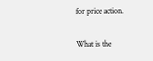for price action.

What is the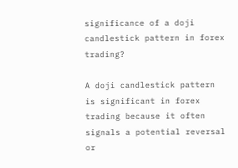significance of a doji candlestick pattern in forex trading?

A doji candlestick pattern is significant in forex trading because it often signals a potential reversal or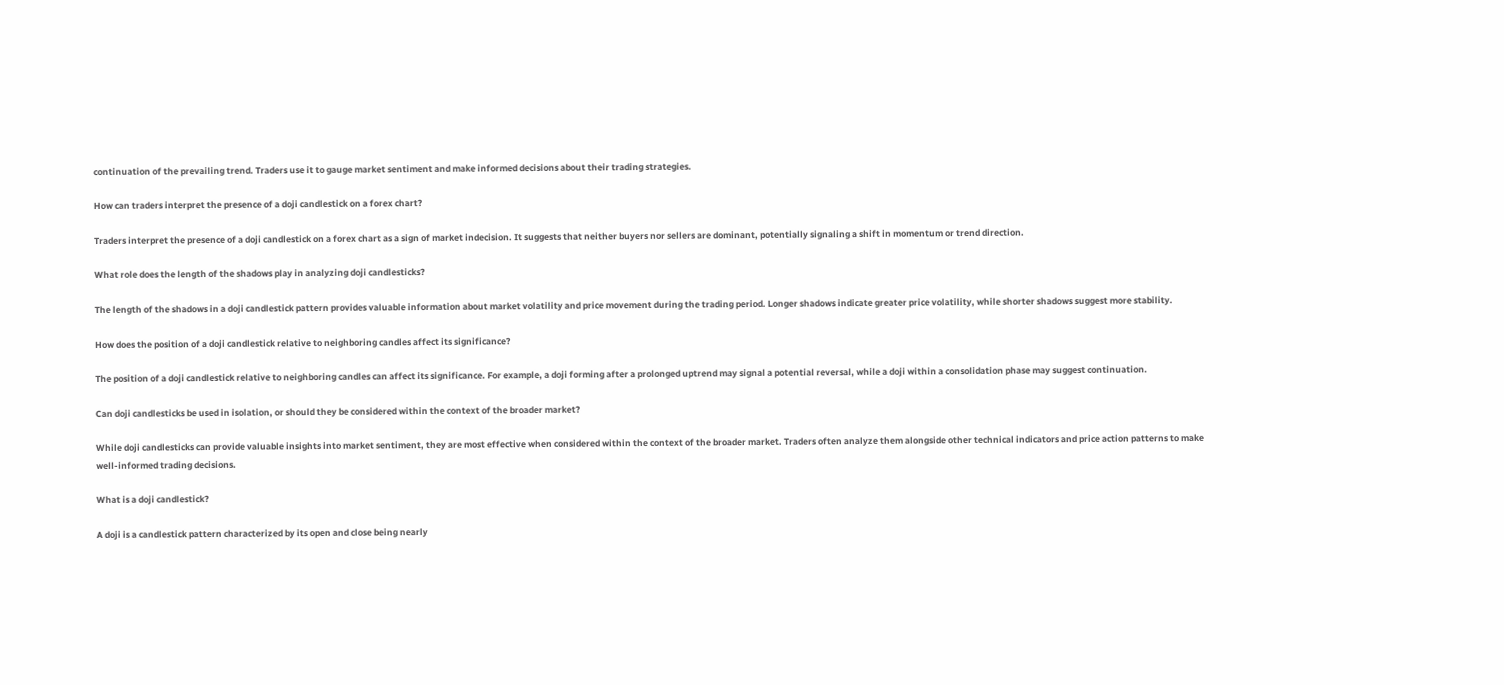continuation of the prevailing trend. Traders use it to gauge market sentiment and make informed decisions about their trading strategies.

How can traders interpret the presence of a doji candlestick on a forex chart?

Traders interpret the presence of a doji candlestick on a forex chart as a sign of market indecision. It suggests that neither buyers nor sellers are dominant, potentially signaling a shift in momentum or trend direction.

What role does the length of the shadows play in analyzing doji candlesticks?

The length of the shadows in a doji candlestick pattern provides valuable information about market volatility and price movement during the trading period. Longer shadows indicate greater price volatility, while shorter shadows suggest more stability.

How does the position of a doji candlestick relative to neighboring candles affect its significance?

The position of a doji candlestick relative to neighboring candles can affect its significance. For example, a doji forming after a prolonged uptrend may signal a potential reversal, while a doji within a consolidation phase may suggest continuation.

Can doji candlesticks be used in isolation, or should they be considered within the context of the broader market?

While doji candlesticks can provide valuable insights into market sentiment, they are most effective when considered within the context of the broader market. Traders often analyze them alongside other technical indicators and price action patterns to make well-informed trading decisions.

What is a doji candlestick?

A doji is a candlestick pattern characterized by its open and close being nearly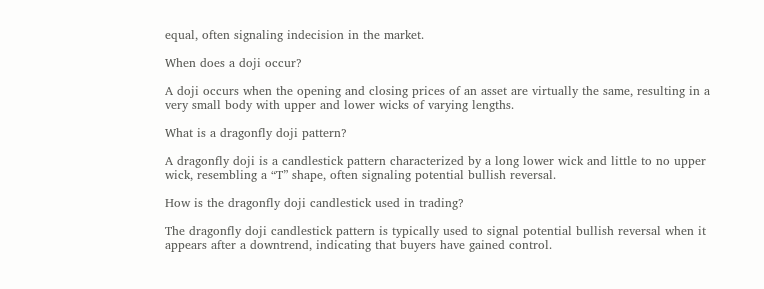equal, often signaling indecision in the market.

When does a doji occur?

A doji occurs when the opening and closing prices of an asset are virtually the same, resulting in a very small body with upper and lower wicks of varying lengths.

What is a dragonfly doji pattern?

A dragonfly doji is a candlestick pattern characterized by a long lower wick and little to no upper wick, resembling a “T” shape, often signaling potential bullish reversal.

How is the dragonfly doji candlestick used in trading?

The dragonfly doji candlestick pattern is typically used to signal potential bullish reversal when it appears after a downtrend, indicating that buyers have gained control.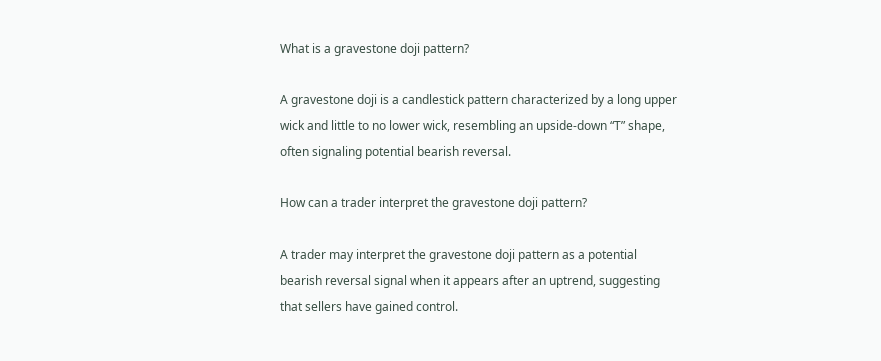What is a gravestone doji pattern?

A gravestone doji is a candlestick pattern characterized by a long upper wick and little to no lower wick, resembling an upside-down “T” shape, often signaling potential bearish reversal.

How can a trader interpret the gravestone doji pattern?

A trader may interpret the gravestone doji pattern as a potential bearish reversal signal when it appears after an uptrend, suggesting that sellers have gained control.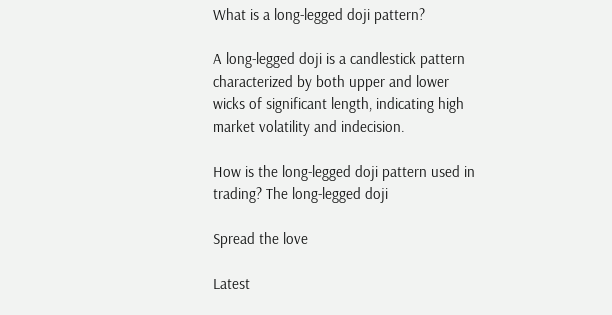What is a long-legged doji pattern?

A long-legged doji is a candlestick pattern characterized by both upper and lower wicks of significant length, indicating high market volatility and indecision.

How is the long-legged doji pattern used in trading? The long-legged doji

Spread the love

Latest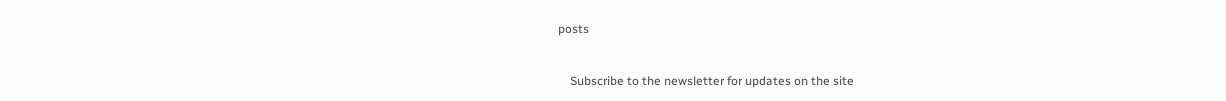posts


    Subscribe to the newsletter for updates on the site